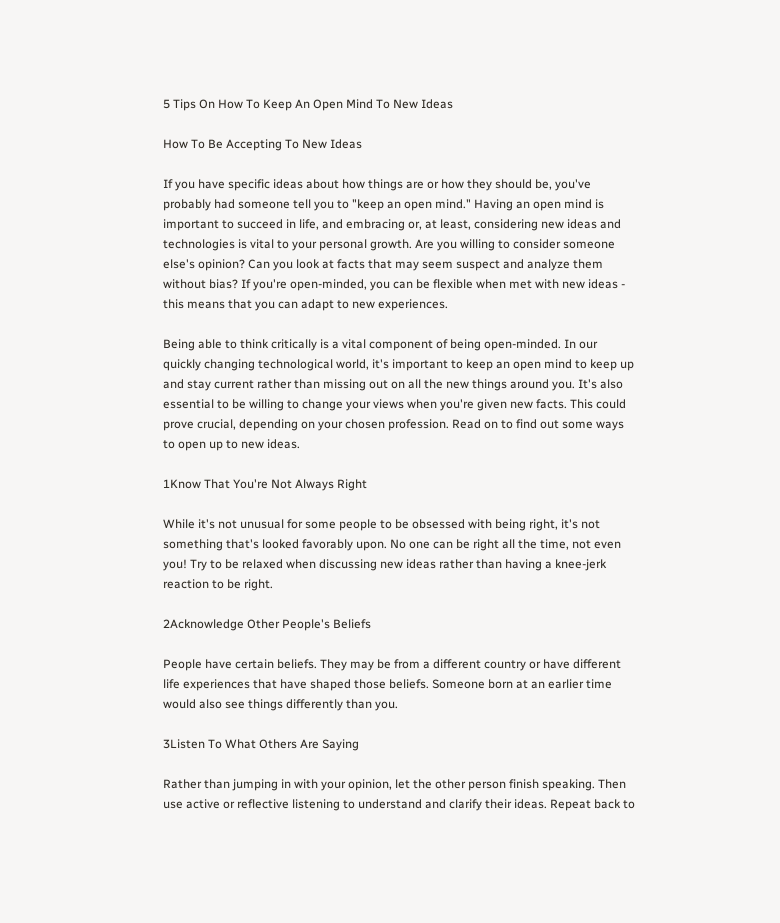5 Tips On How To Keep An Open Mind To New Ideas

How To Be Accepting To New Ideas

If you have specific ideas about how things are or how they should be, you've probably had someone tell you to "keep an open mind." Having an open mind is important to succeed in life, and embracing or, at least, considering new ideas and technologies is vital to your personal growth. Are you willing to consider someone else's opinion? Can you look at facts that may seem suspect and analyze them without bias? If you're open-minded, you can be flexible when met with new ideas - this means that you can adapt to new experiences.

Being able to think critically is a vital component of being open-minded. In our quickly changing technological world, it's important to keep an open mind to keep up and stay current rather than missing out on all the new things around you. It's also essential to be willing to change your views when you're given new facts. This could prove crucial, depending on your chosen profession. Read on to find out some ways to open up to new ideas.

1Know That You're Not Always Right

While it's not unusual for some people to be obsessed with being right, it's not something that's looked favorably upon. No one can be right all the time, not even you! Try to be relaxed when discussing new ideas rather than having a knee-jerk reaction to be right.

2Acknowledge Other People's Beliefs

People have certain beliefs. They may be from a different country or have different life experiences that have shaped those beliefs. Someone born at an earlier time would also see things differently than you.

3Listen To What Others Are Saying

Rather than jumping in with your opinion, let the other person finish speaking. Then use active or reflective listening to understand and clarify their ideas. Repeat back to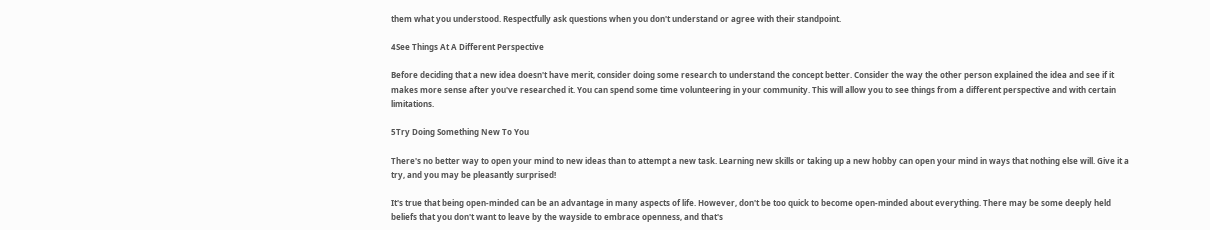them what you understood. Respectfully ask questions when you don't understand or agree with their standpoint.

4See Things At A Different Perspective

Before deciding that a new idea doesn't have merit, consider doing some research to understand the concept better. Consider the way the other person explained the idea and see if it makes more sense after you've researched it. You can spend some time volunteering in your community. This will allow you to see things from a different perspective and with certain limitations.

5Try Doing Something New To You

There's no better way to open your mind to new ideas than to attempt a new task. Learning new skills or taking up a new hobby can open your mind in ways that nothing else will. Give it a try, and you may be pleasantly surprised!

It's true that being open-minded can be an advantage in many aspects of life. However, don't be too quick to become open-minded about everything. There may be some deeply held beliefs that you don't want to leave by the wayside to embrace openness, and that's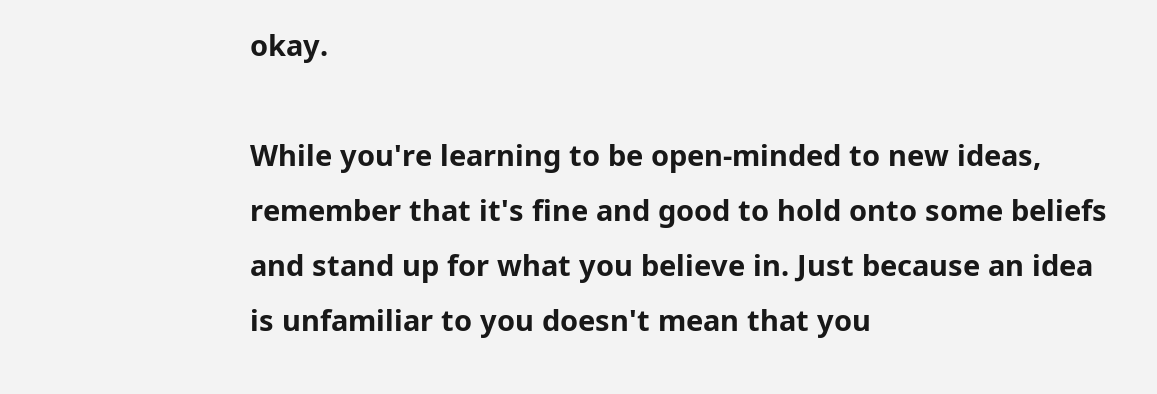okay.

While you're learning to be open-minded to new ideas, remember that it's fine and good to hold onto some beliefs and stand up for what you believe in. Just because an idea is unfamiliar to you doesn't mean that you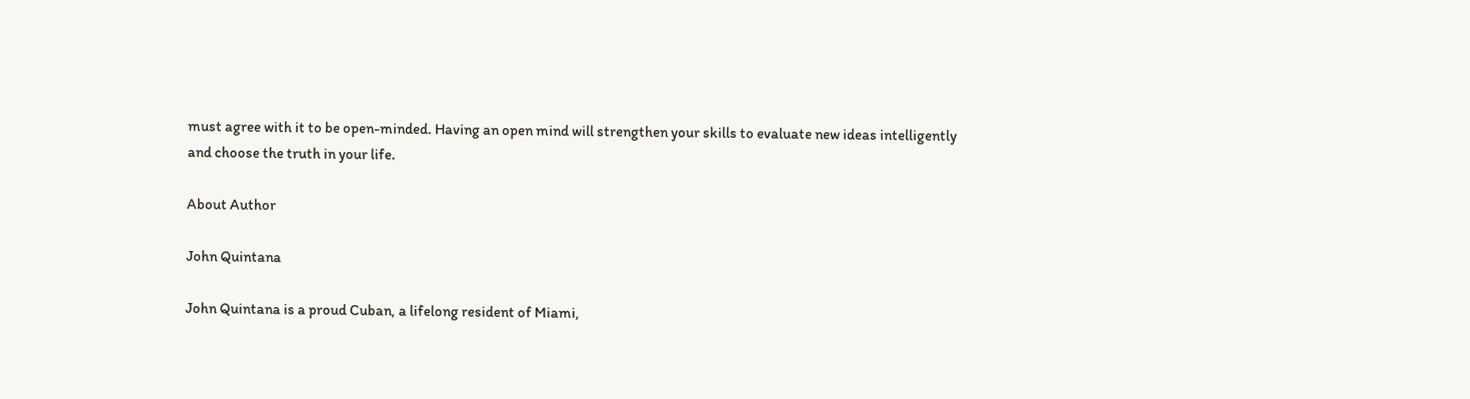must agree with it to be open-minded. Having an open mind will strengthen your skills to evaluate new ideas intelligently and choose the truth in your life.

About Author

John Quintana

John Quintana is a proud Cuban, a lifelong resident of Miami,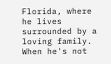Florida, where he lives surrounded by a loving family. When he's not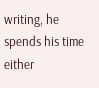writing, he spends his time either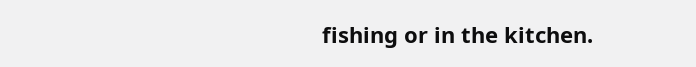fishing or in the kitchen.